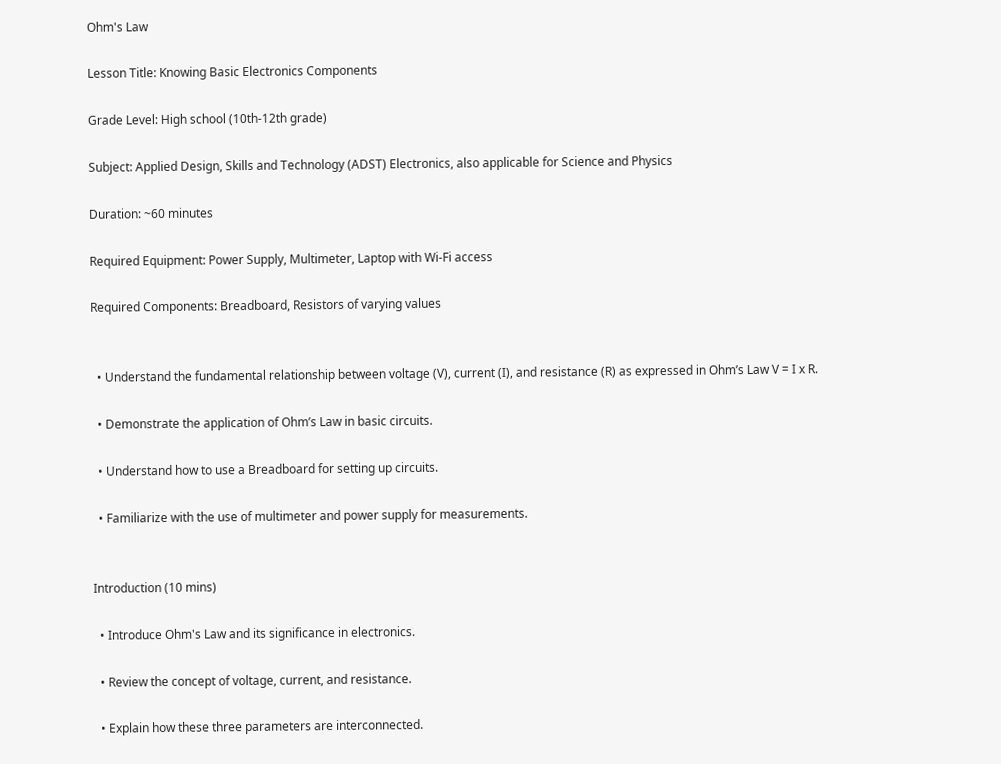Ohm's Law

Lesson Title: Knowing Basic Electronics Components

Grade Level: High school (10th-12th grade)

Subject: Applied Design, Skills and Technology (ADST) Electronics, also applicable for Science and Physics

Duration: ~60 minutes

Required Equipment: Power Supply, Multimeter, Laptop with Wi-Fi access

Required Components: Breadboard, Resistors of varying values


  • Understand the fundamental relationship between voltage (V), current (I), and resistance (R) as expressed in Ohm’s Law V = I x R.

  • Demonstrate the application of Ohm’s Law in basic circuits.

  • Understand how to use a Breadboard for setting up circuits.

  • Familiarize with the use of multimeter and power supply for measurements.


Introduction (10 mins)

  • Introduce Ohm's Law and its significance in electronics.

  • Review the concept of voltage, current, and resistance.

  • Explain how these three parameters are interconnected.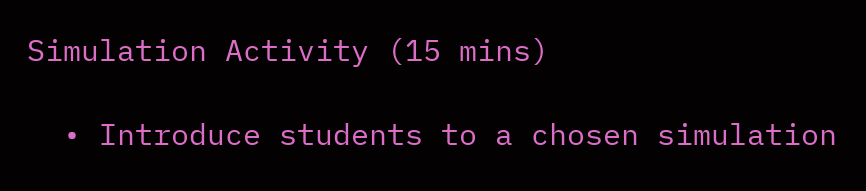Simulation Activity (15 mins)

  • Introduce students to a chosen simulation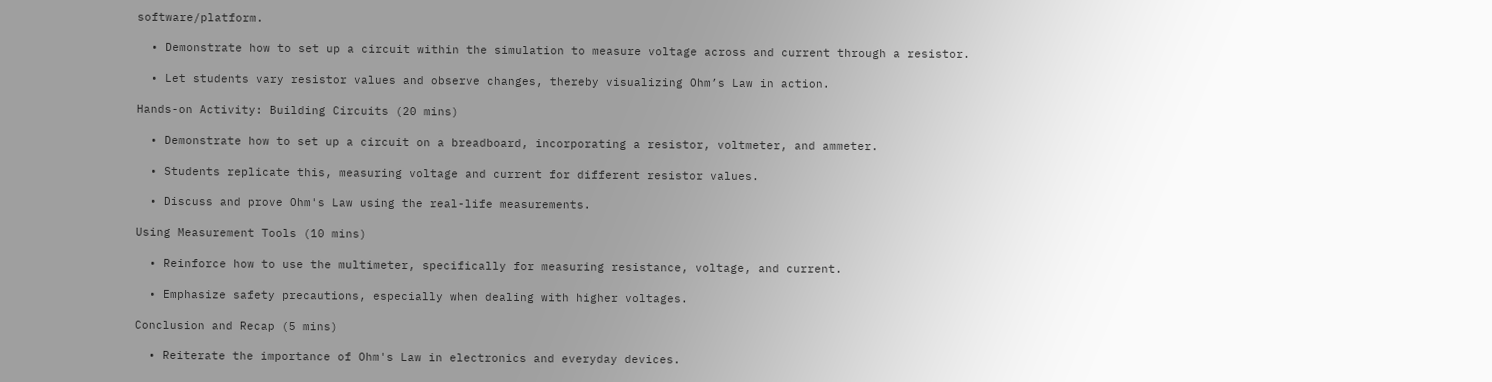software/platform.

  • Demonstrate how to set up a circuit within the simulation to measure voltage across and current through a resistor.

  • Let students vary resistor values and observe changes, thereby visualizing Ohm’s Law in action.

Hands-on Activity: Building Circuits (20 mins)

  • Demonstrate how to set up a circuit on a breadboard, incorporating a resistor, voltmeter, and ammeter.

  • Students replicate this, measuring voltage and current for different resistor values.

  • Discuss and prove Ohm's Law using the real-life measurements.

Using Measurement Tools (10 mins)

  • Reinforce how to use the multimeter, specifically for measuring resistance, voltage, and current.

  • Emphasize safety precautions, especially when dealing with higher voltages.

Conclusion and Recap (5 mins)

  • Reiterate the importance of Ohm's Law in electronics and everyday devices.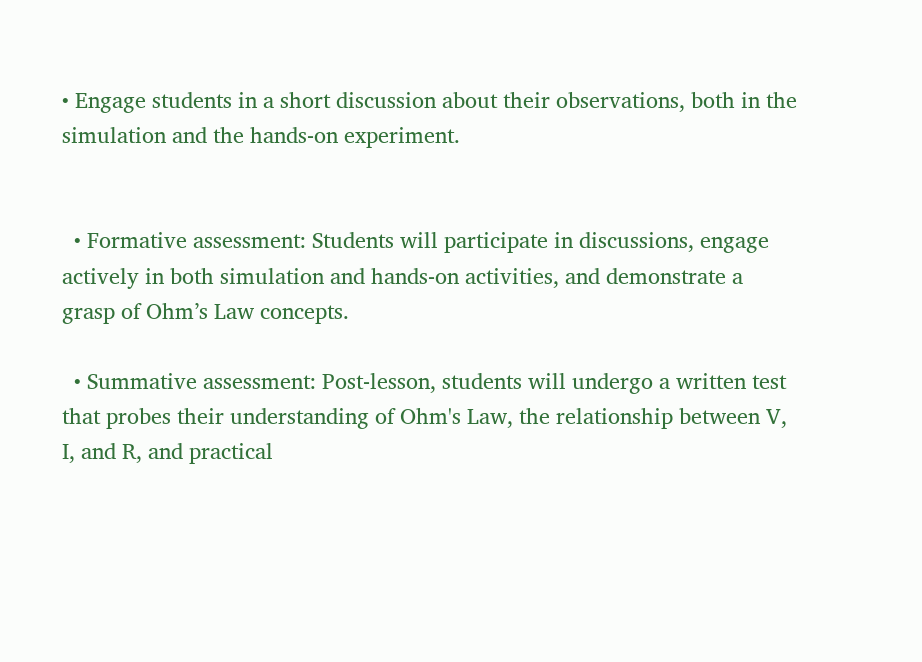• Engage students in a short discussion about their observations, both in the simulation and the hands-on experiment.


  • Formative assessment: Students will participate in discussions, engage actively in both simulation and hands-on activities, and demonstrate a grasp of Ohm’s Law concepts.

  • Summative assessment: Post-lesson, students will undergo a written test that probes their understanding of Ohm's Law, the relationship between V, I, and R, and practical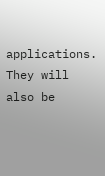applications. They will also be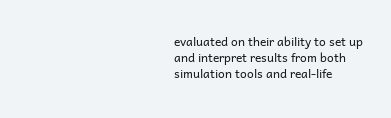evaluated on their ability to set up and interpret results from both simulation tools and real-life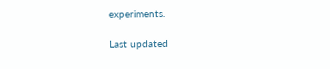experiments.

Last updated